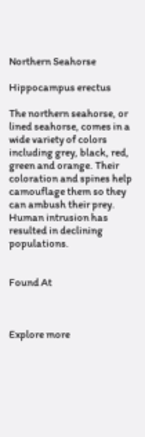Northern Seahorse

Hippocampus erectus

The northern seahorse, or lined seahorse, comes in a wide variety of colors including grey, black, red, green and orange. Their coloration and spines help camouflage them so they can ambush their prey. Human intrusion has resulted in declining populations.


Found At



Explore more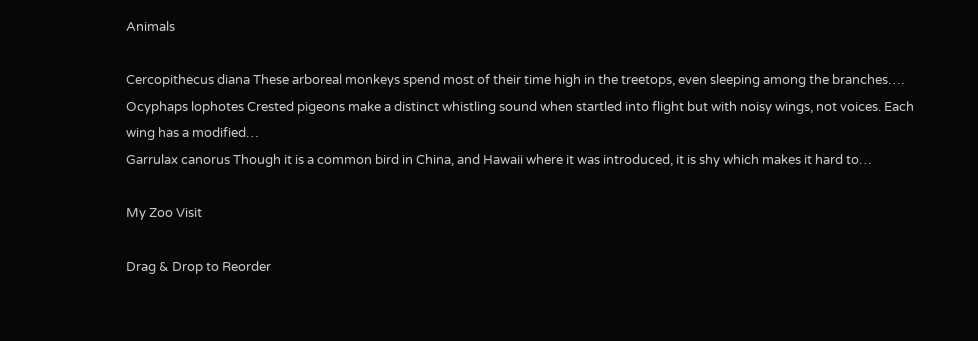Animals

Cercopithecus diana These arboreal monkeys spend most of their time high in the treetops, even sleeping among the branches….
Ocyphaps lophotes Crested pigeons make a distinct whistling sound when startled into flight but with noisy wings, not voices. Each wing has a modified…
Garrulax canorus Though it is a common bird in China, and Hawaii where it was introduced, it is shy which makes it hard to…

My Zoo Visit

Drag & Drop to Reorder